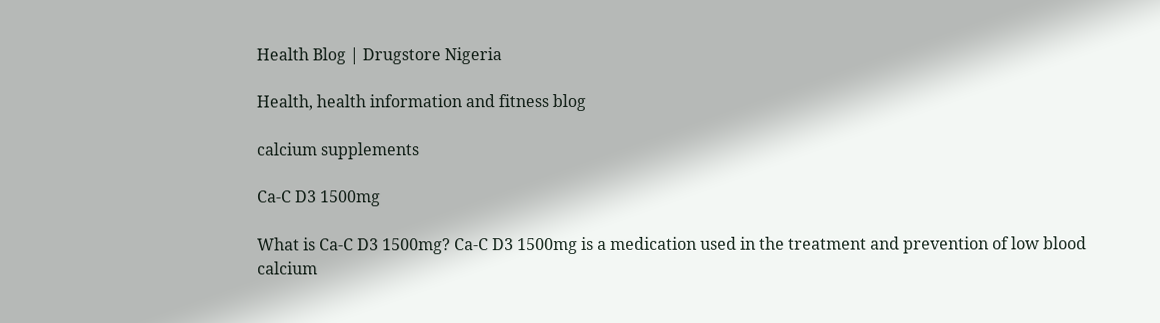Health Blog | Drugstore Nigeria

Health, health information and fitness blog

calcium supplements

Ca-C D3 1500mg

What is Ca-C D3 1500mg? Ca-C D3 1500mg is a medication used in the treatment and prevention of low blood calcium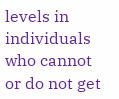levels in individuals who cannot or do not get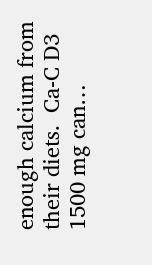enough calcium from their diets.  Ca-C D3 1500 mg can…